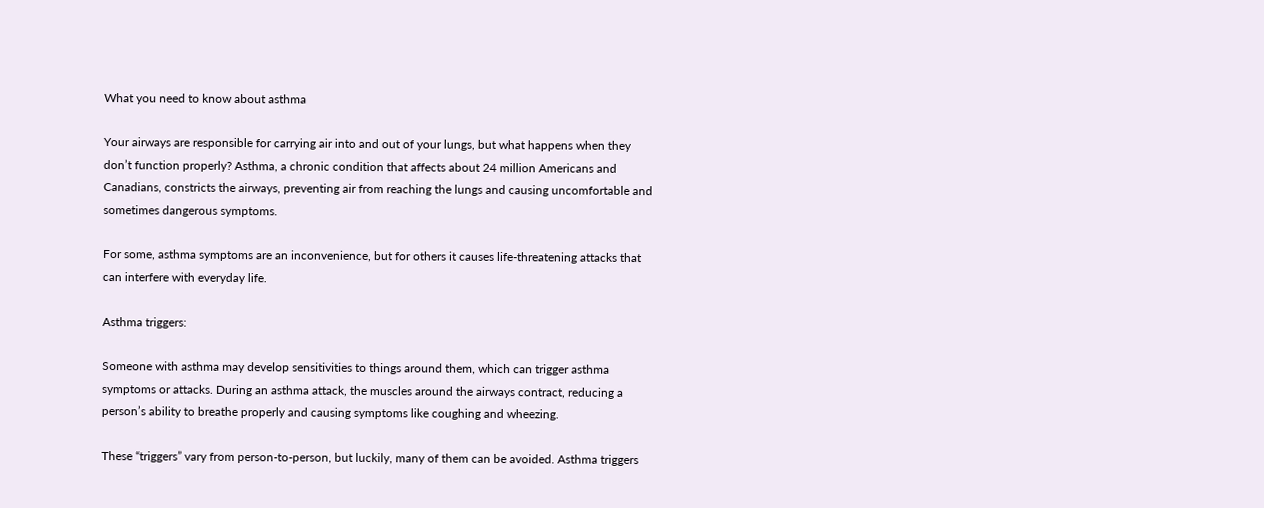What you need to know about asthma

Your airways are responsible for carrying air into and out of your lungs, but what happens when they don’t function properly? Asthma, a chronic condition that affects about 24 million Americans and Canadians, constricts the airways, preventing air from reaching the lungs and causing uncomfortable and sometimes dangerous symptoms.

For some, asthma symptoms are an inconvenience, but for others it causes life-threatening attacks that can interfere with everyday life.

Asthma triggers:

Someone with asthma may develop sensitivities to things around them, which can trigger asthma symptoms or attacks. During an asthma attack, the muscles around the airways contract, reducing a person’s ability to breathe properly and causing symptoms like coughing and wheezing.

These “triggers” vary from person-to-person, but luckily, many of them can be avoided. Asthma triggers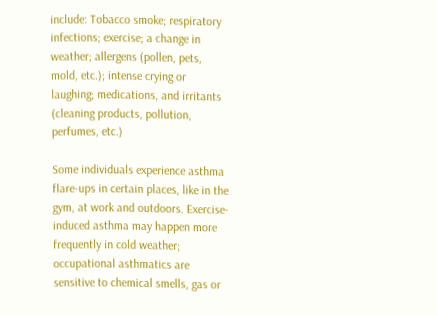include: Tobacco smoke; respiratory infections; exercise; a change in weather; allergens (pollen, pets, mold, etc.); intense crying or laughing; medications, and irritants (cleaning products, pollution, perfumes, etc.)

Some individuals experience asthma flare-ups in certain places, like in the gym, at work and outdoors. Exercise-induced asthma may happen more frequently in cold weather; occupational asthmatics are sensitive to chemical smells, gas or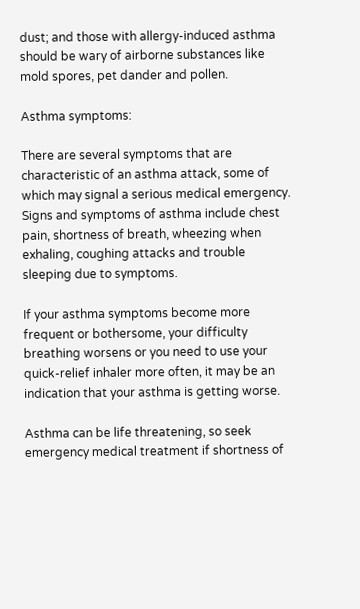dust; and those with allergy-induced asthma should be wary of airborne substances like mold spores, pet dander and pollen.

Asthma symptoms:

There are several symptoms that are characteristic of an asthma attack, some of which may signal a serious medical emergency. Signs and symptoms of asthma include chest pain, shortness of breath, wheezing when exhaling, coughing attacks and trouble sleeping due to symptoms.

If your asthma symptoms become more frequent or bothersome, your difficulty breathing worsens or you need to use your quick-relief inhaler more often, it may be an indication that your asthma is getting worse.

Asthma can be life threatening, so seek emergency medical treatment if shortness of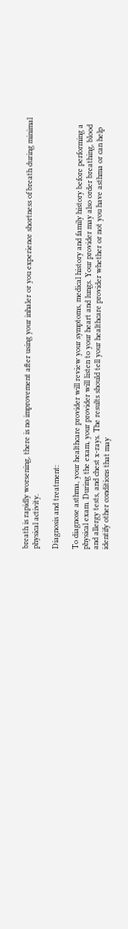breath is rapidly worsening, there is no improvement after using your inhaler or you experience shortness of breath during minimal physical activity.

Diagnosis and treatment:

To diagnose asthma, your healthcare provider will review your symptoms, medical history and family history before performing a physical exam. During the exam, your provider will listen to your heart and lungs. Your provider may also order breathing, blood and allergy tests, and chest x-rays. The results should tell your healthcare provider whether or not you have asthma or can help identify other conditions that may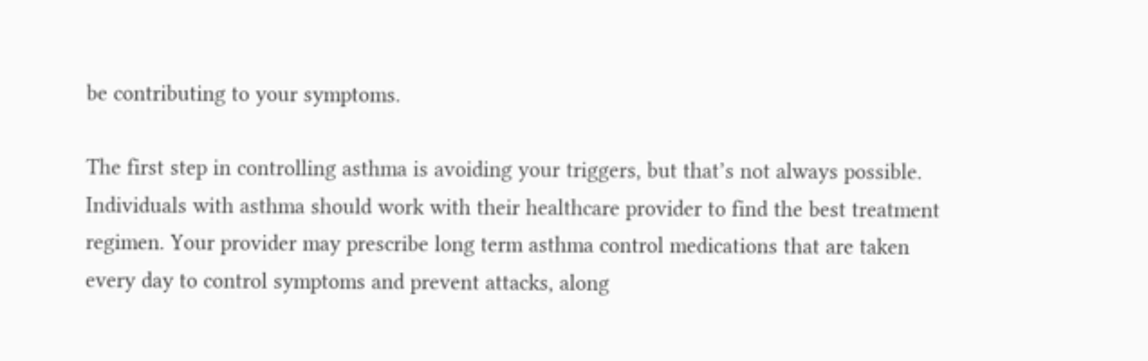be contributing to your symptoms.

The first step in controlling asthma is avoiding your triggers, but that’s not always possible. Individuals with asthma should work with their healthcare provider to find the best treatment regimen. Your provider may prescribe long term asthma control medications that are taken every day to control symptoms and prevent attacks, along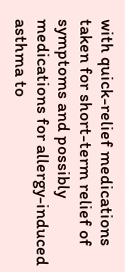with quick-relief medications taken for short-term relief of symptoms and possibly medications for allergy-induced asthma to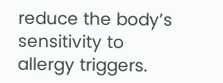reduce the body’s sensitivity to allergy triggers.